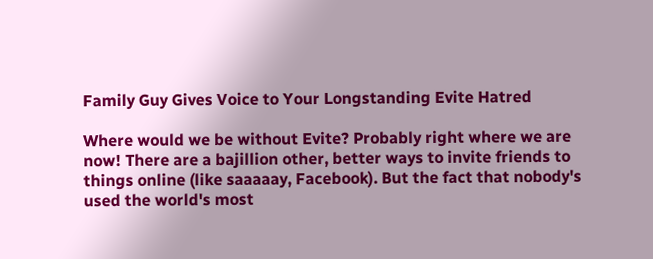Family Guy Gives Voice to Your Longstanding Evite Hatred

Where would we be without Evite? Probably right where we are now! There are a bajillion other, better ways to invite friends to things online (like saaaaay, Facebook). But the fact that nobody's used the world's most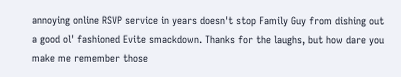annoying online RSVP service in years doesn't stop Family Guy from dishing out a good ol' fashioned Evite smackdown. Thanks for the laughs, but how dare you make me remember those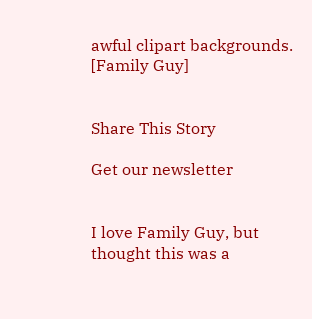awful clipart backgrounds. [Family Guy]


Share This Story

Get our newsletter


I love Family Guy, but thought this was a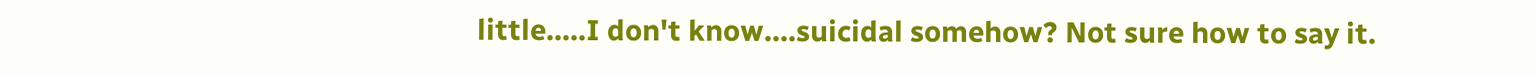little.....I don't know....suicidal somehow? Not sure how to say it.